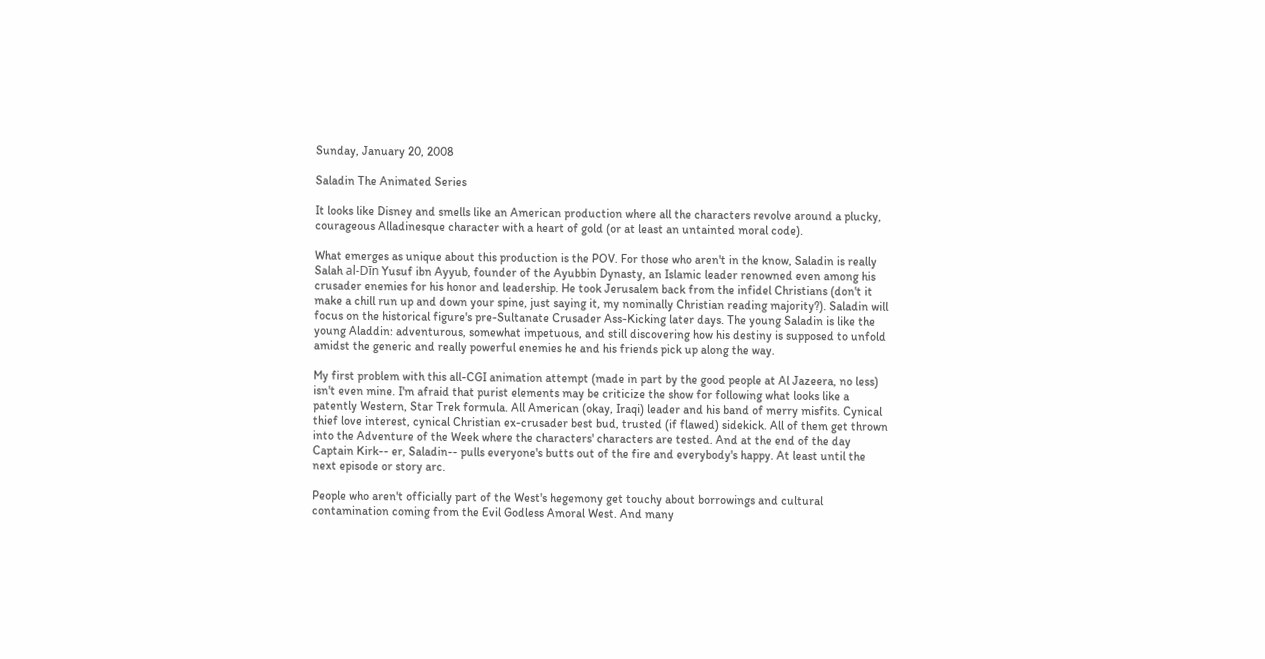Sunday, January 20, 2008

Saladin The Animated Series

It looks like Disney and smells like an American production where all the characters revolve around a plucky, courageous Alladinesque character with a heart of gold (or at least an untainted moral code).

What emerges as unique about this production is the POV. For those who aren't in the know, Saladin is really Salah al-Dīn Yusuf ibn Ayyub, founder of the Ayubbin Dynasty, an Islamic leader renowned even among his crusader enemies for his honor and leadership. He took Jerusalem back from the infidel Christians (don't it make a chill run up and down your spine, just saying it, my nominally Christian reading majority?). Saladin will focus on the historical figure's pre-Sultanate Crusader Ass-Kicking later days. The young Saladin is like the young Aladdin: adventurous, somewhat impetuous, and still discovering how his destiny is supposed to unfold amidst the generic and really powerful enemies he and his friends pick up along the way.

My first problem with this all-CGI animation attempt (made in part by the good people at Al Jazeera, no less) isn't even mine. I'm afraid that purist elements may be criticize the show for following what looks like a patently Western, Star Trek formula. All American (okay, Iraqi) leader and his band of merry misfits. Cynical thief love interest, cynical Christian ex-crusader best bud, trusted (if flawed) sidekick. All of them get thrown into the Adventure of the Week where the characters' characters are tested. And at the end of the day Captain Kirk-- er, Saladin-- pulls everyone's butts out of the fire and everybody's happy. At least until the next episode or story arc.

People who aren't officially part of the West's hegemony get touchy about borrowings and cultural contamination coming from the Evil Godless Amoral West. And many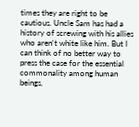times they are right to be cautious. Uncle Sam has had a history of screwing with his allies who aren't white like him. But I can think of no better way to press the case for the essential commonality among human beings,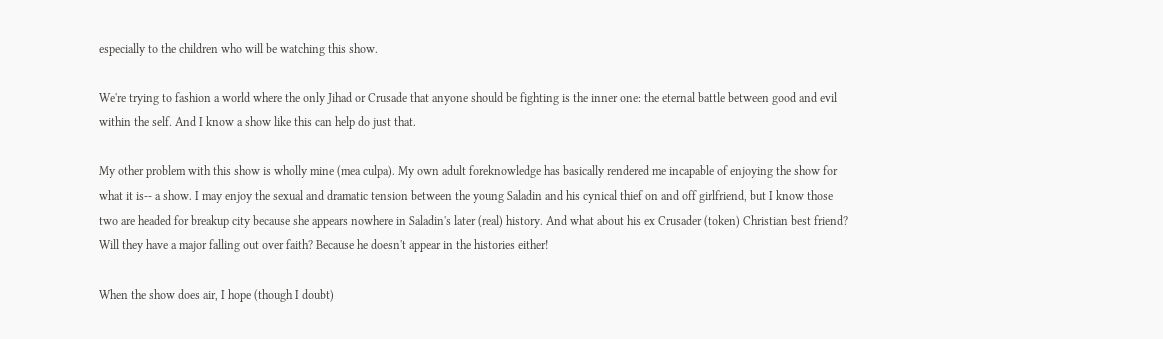especially to the children who will be watching this show.

We're trying to fashion a world where the only Jihad or Crusade that anyone should be fighting is the inner one: the eternal battle between good and evil within the self. And I know a show like this can help do just that.

My other problem with this show is wholly mine (mea culpa). My own adult foreknowledge has basically rendered me incapable of enjoying the show for what it is-- a show. I may enjoy the sexual and dramatic tension between the young Saladin and his cynical thief on and off girlfriend, but I know those two are headed for breakup city because she appears nowhere in Saladin's later (real) history. And what about his ex Crusader (token) Christian best friend? Will they have a major falling out over faith? Because he doesn't appear in the histories either!

When the show does air, I hope (though I doubt)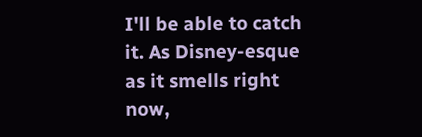I'll be able to catch it. As Disney-esque as it smells right now,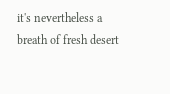it's nevertheless a breath of fresh desert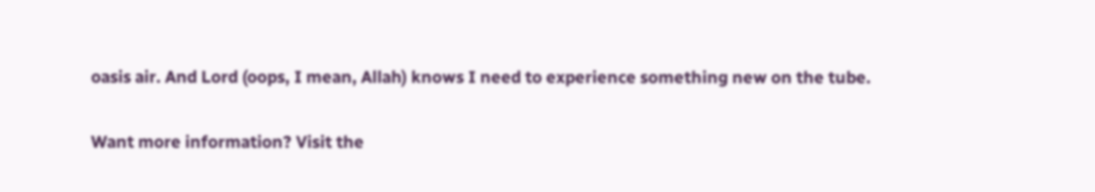oasis air. And Lord (oops, I mean, Allah) knows I need to experience something new on the tube.

Want more information? Visit the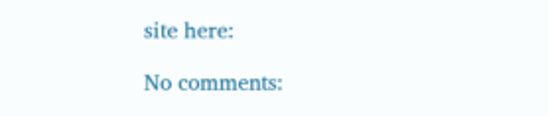site here:

No comments: